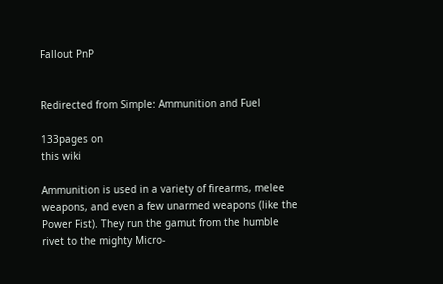Fallout PnP


Redirected from Simple: Ammunition and Fuel

133pages on
this wiki

Ammunition is used in a variety of firearms, melee weapons, and even a few unarmed weapons (like the Power Fist). They run the gamut from the humble rivet to the mighty Micro-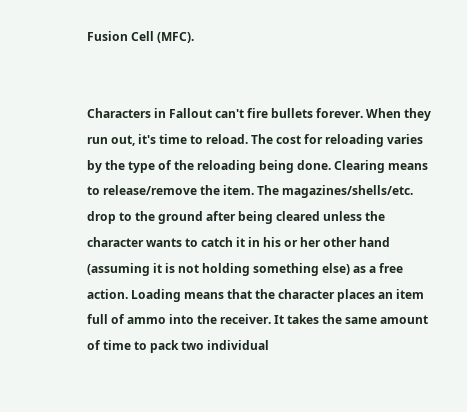Fusion Cell (MFC).


Characters in Fallout can't fire bullets forever. When they run out, it's time to reload. The cost for reloading varies by the type of the reloading being done. Clearing means to release/remove the item. The magazines/shells/etc. drop to the ground after being cleared unless the character wants to catch it in his or her other hand (assuming it is not holding something else) as a free action. Loading means that the character places an item full of ammo into the receiver. It takes the same amount of time to pack two individual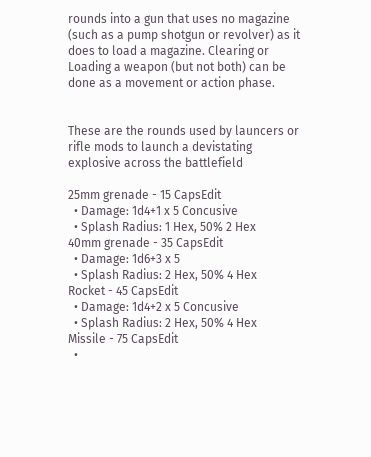rounds into a gun that uses no magazine (such as a pump shotgun or revolver) as it does to load a magazine. Clearing or Loading a weapon (but not both) can be done as a movement or action phase.


These are the rounds used by launcers or rifle mods to launch a devistating explosive across the battlefield

25mm grenade - 15 CapsEdit
  • Damage: 1d4+1 x 5 Concusive
  • Splash Radius: 1 Hex, 50% 2 Hex
40mm grenade - 35 CapsEdit
  • Damage: 1d6+3 x 5
  • Splash Radius: 2 Hex, 50% 4 Hex
Rocket - 45 CapsEdit
  • Damage: 1d4+2 x 5 Concusive
  • Splash Radius: 2 Hex, 50% 4 Hex
Missile - 75 CapsEdit
  •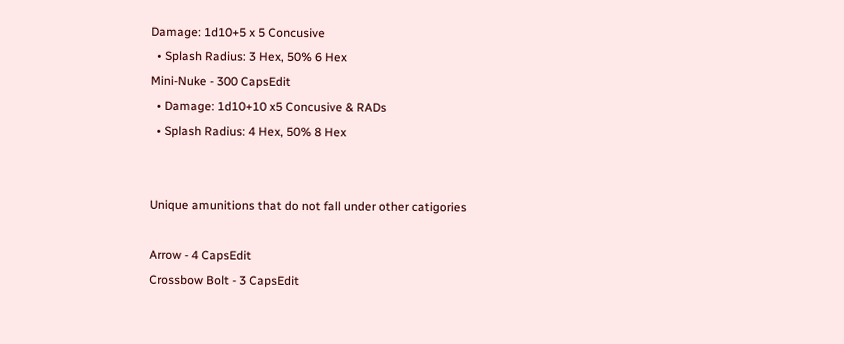Damage: 1d10+5 x 5 Concusive
  • Splash Radius: 3 Hex, 50% 6 Hex
Mini-Nuke - 300 CapsEdit
  • Damage: 1d10+10 x5 Concusive & RADs
  • Splash Radius: 4 Hex, 50% 8 Hex


Unique amunitions that do not fall under other catigories

Arrow - 4 CapsEdit
Crossbow Bolt - 3 CapsEdit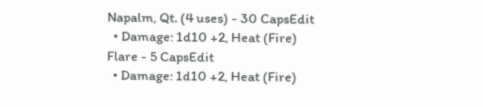Napalm, Qt. (4 uses) - 30 CapsEdit
  • Damage: 1d10 +2, Heat (Fire)
Flare - 5 CapsEdit
  • Damage: 1d10 +2, Heat (Fire)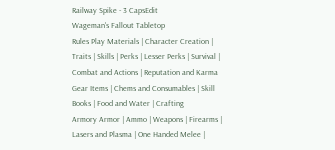Railway Spike - 3 CapsEdit
Wageman's Fallout Tabletop
Rules Play Materials | Character Creation | Traits | Skills | Perks | Lesser Perks | Survival | Combat and Actions | Reputation and Karma
Gear Items | Chems and Consumables | Skill Books | Food and Water | Crafting
Armory Armor | Ammo | Weapons | Firearms | Lasers and Plasma | One Handed Melee |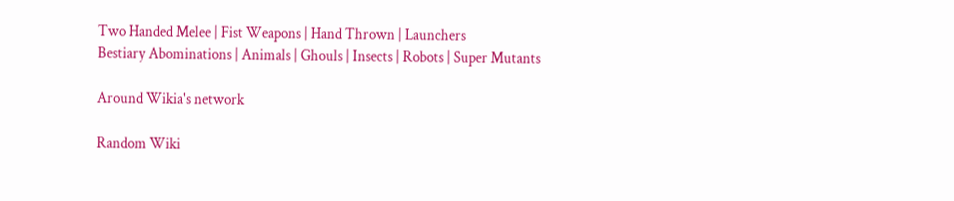Two Handed Melee | Fist Weapons | Hand Thrown | Launchers
Bestiary Abominations | Animals | Ghouls | Insects | Robots | Super Mutants

Around Wikia's network

Random Wiki